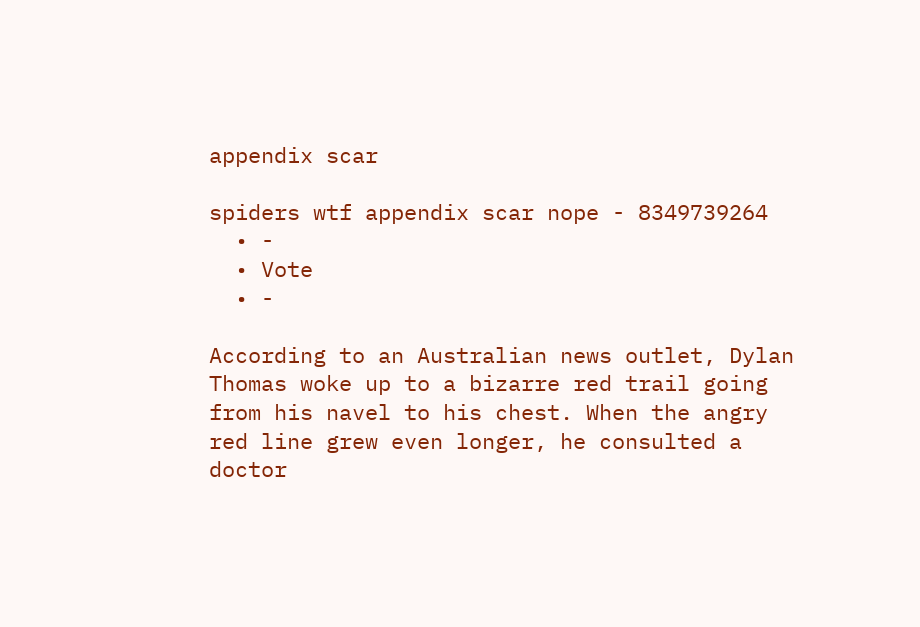appendix scar

spiders wtf appendix scar nope - 8349739264
  • -
  • Vote
  • -

According to an Australian news outlet, Dylan Thomas woke up to a bizarre red trail going from his navel to his chest. When the angry red line grew even longer, he consulted a doctor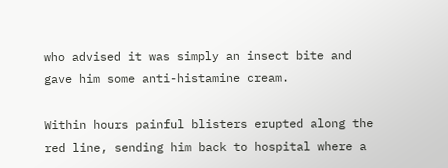who advised it was simply an insect bite and gave him some anti-histamine cream.

Within hours painful blisters erupted along the red line, sending him back to hospital where a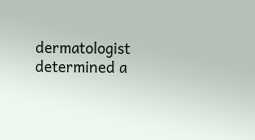dermatologist determined a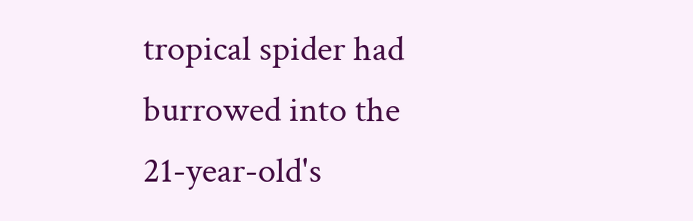tropical spider had burrowed into the 21-year-old's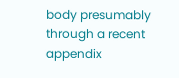body presumably through a recent appendix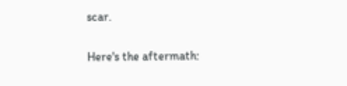scar.

Here's the aftermath: